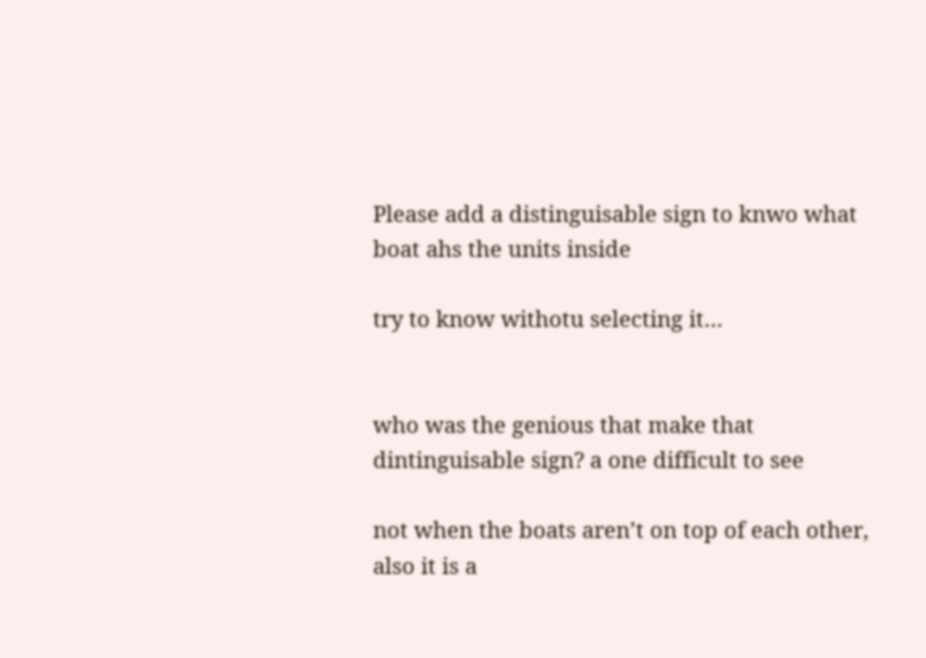Please add a distinguisable sign to knwo what boat ahs the units inside

try to know withotu selecting it…


who was the genious that make that dintinguisable sign? a one difficult to see

not when the boats aren’t on top of each other, also it is a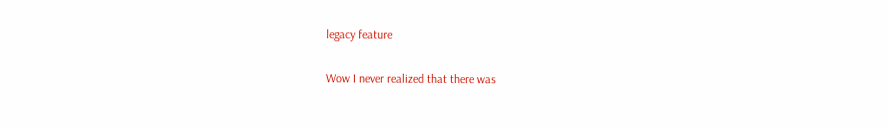legacy feature

Wow I never realized that there was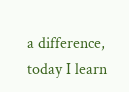a difference, today I learn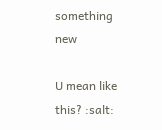something new

U mean like this? :salt: